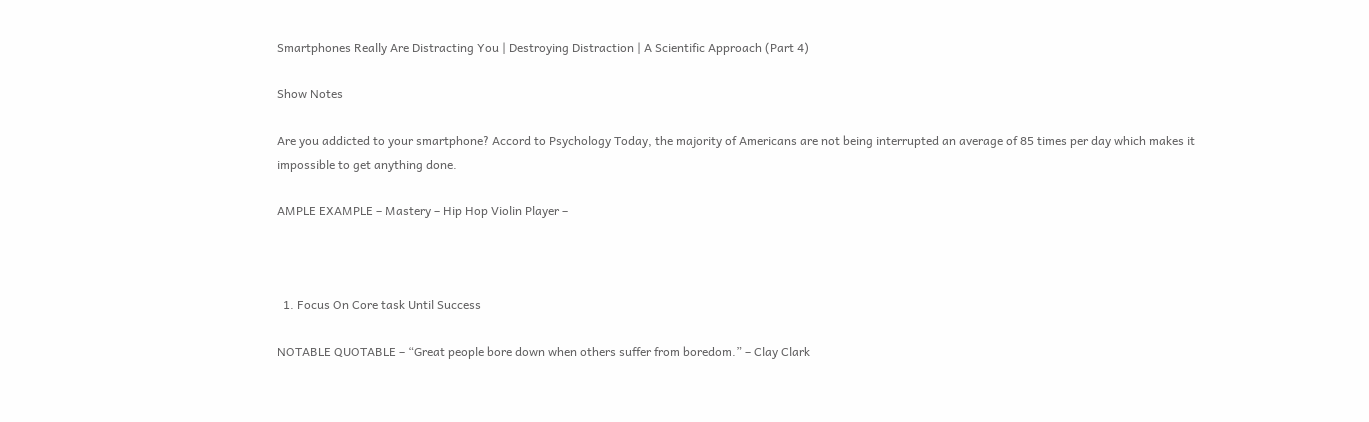Smartphones Really Are Distracting You | Destroying Distraction | A Scientific Approach (Part 4)

Show Notes

Are you addicted to your smartphone? Accord to Psychology Today, the majority of Americans are not being interrupted an average of 85 times per day which makes it impossible to get anything done.

AMPLE EXAMPLE – Mastery – Hip Hop Violin Player –



  1. Focus On Core task Until Success

NOTABLE QUOTABLE – “Great people bore down when others suffer from boredom.” – Clay Clark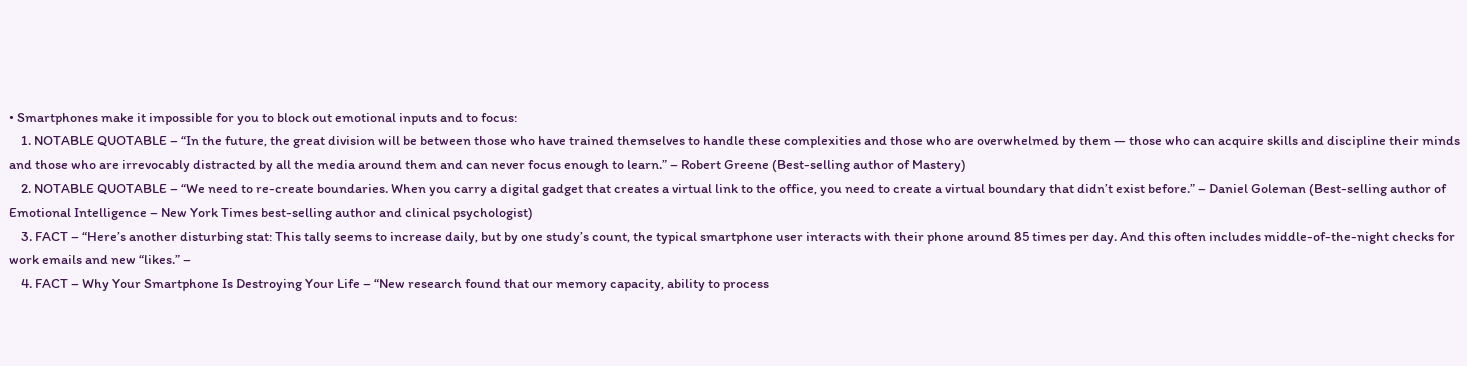• Smartphones make it impossible for you to block out emotional inputs and to focus:
    1. NOTABLE QUOTABLE – “In the future, the great division will be between those who have trained themselves to handle these complexities and those who are overwhelmed by them — those who can acquire skills and discipline their minds and those who are irrevocably distracted by all the media around them and can never focus enough to learn.” – Robert Greene (Best-selling author of Mastery)
    2. NOTABLE QUOTABLE – “We need to re-create boundaries. When you carry a digital gadget that creates a virtual link to the office, you need to create a virtual boundary that didn’t exist before.” – Daniel Goleman (Best-selling author of Emotional Intelligence – New York Times best-selling author and clinical psychologist)
    3. FACT – “Here’s another disturbing stat: This tally seems to increase daily, but by one study’s count, the typical smartphone user interacts with their phone around 85 times per day. And this often includes middle-of-the-night checks for work emails and new “likes.” –
    4. FACT – Why Your Smartphone Is Destroying Your Life – “New research found that our memory capacity, ability to process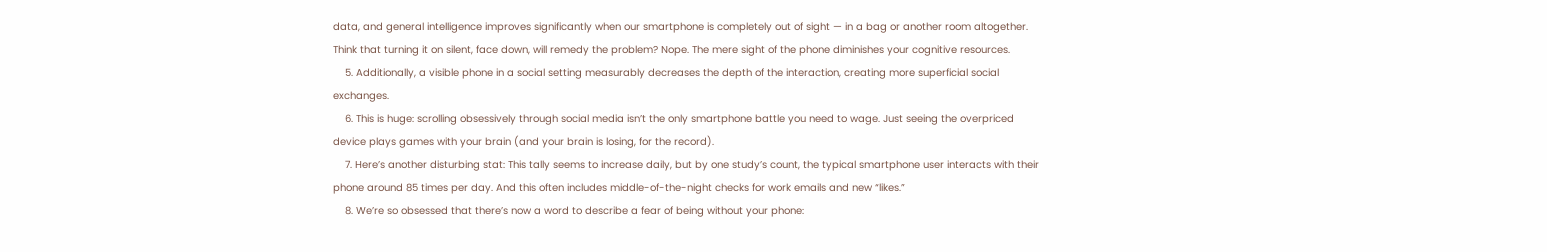data, and general intelligence improves significantly when our smartphone is completely out of sight — in a bag or another room altogether. Think that turning it on silent, face down, will remedy the problem? Nope. The mere sight of the phone diminishes your cognitive resources.
    5. Additionally, a visible phone in a social setting measurably decreases the depth of the interaction, creating more superficial social exchanges.
    6. This is huge: scrolling obsessively through social media isn’t the only smartphone battle you need to wage. Just seeing the overpriced device plays games with your brain (and your brain is losing, for the record).
    7. Here’s another disturbing stat: This tally seems to increase daily, but by one study’s count, the typical smartphone user interacts with their phone around 85 times per day. And this often includes middle-of-the-night checks for work emails and new “likes.”
    8. We’re so obsessed that there’s now a word to describe a fear of being without your phone: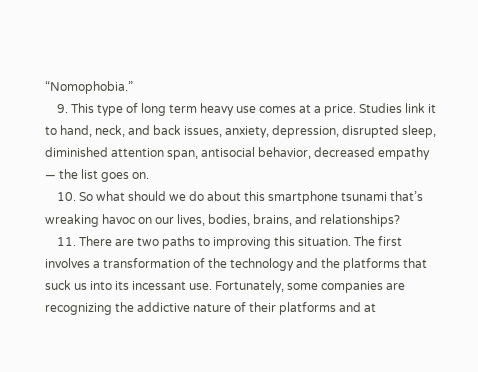“Nomophobia.”
    9. This type of long term heavy use comes at a price. Studies link it to hand, neck, and back issues, anxiety, depression, disrupted sleep, diminished attention span, antisocial behavior, decreased empathy — the list goes on.
    10. So what should we do about this smartphone tsunami that’s wreaking havoc on our lives, bodies, brains, and relationships?
    11. There are two paths to improving this situation. The first involves a transformation of the technology and the platforms that suck us into its incessant use. Fortunately, some companies are recognizing the addictive nature of their platforms and at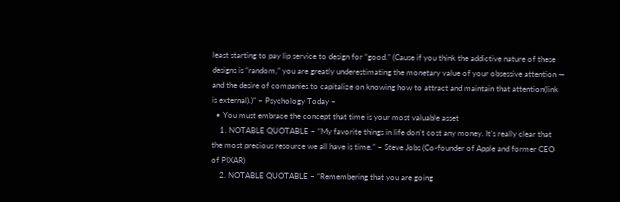least starting to pay lip service to design for “good.” (Cause if you think the addictive nature of these designs is “random,” you are greatly underestimating the monetary value of your obsessive attention — and the desire of companies to capitalize on knowing how to attract and maintain that attention(link is external).)” – Psychology Today –
  • You must embrace the concept that time is your most valuable asset
    1. NOTABLE QUOTABLE – “My favorite things in life don’t cost any money. It’s really clear that the most precious resource we all have is time.” – Steve Jobs (Co-founder of Apple and former CEO of PIXAR)
    2. NOTABLE QUOTABLE – “Remembering that you are going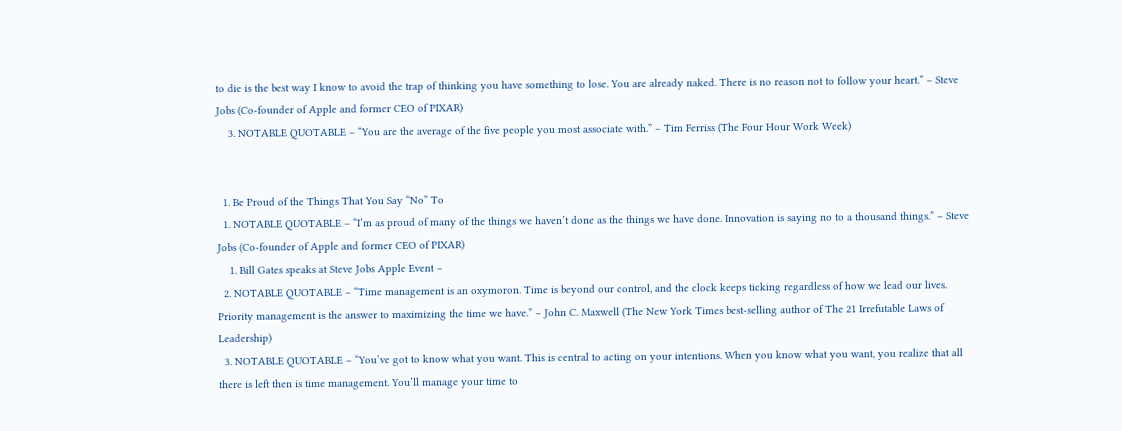to die is the best way I know to avoid the trap of thinking you have something to lose. You are already naked. There is no reason not to follow your heart.” – Steve Jobs (Co-founder of Apple and former CEO of PIXAR)
    3. NOTABLE QUOTABLE – “You are the average of the five people you most associate with.” – Tim Ferriss (The Four Hour Work Week)


  1. Be Proud of the Things That You Say “No” To
  1. NOTABLE QUOTABLE – “I’m as proud of many of the things we haven’t done as the things we have done. Innovation is saying no to a thousand things.” – Steve Jobs (Co-founder of Apple and former CEO of PIXAR)
    1. Bill Gates speaks at Steve Jobs Apple Event –
  2. NOTABLE QUOTABLE – “Time management is an oxymoron. Time is beyond our control, and the clock keeps ticking regardless of how we lead our lives. Priority management is the answer to maximizing the time we have.” – John C. Maxwell (The New York Times best-selling author of The 21 Irrefutable Laws of Leadership)
  3. NOTABLE QUOTABLE – “You’ve got to know what you want. This is central to acting on your intentions. When you know what you want, you realize that all there is left then is time management. You’ll manage your time to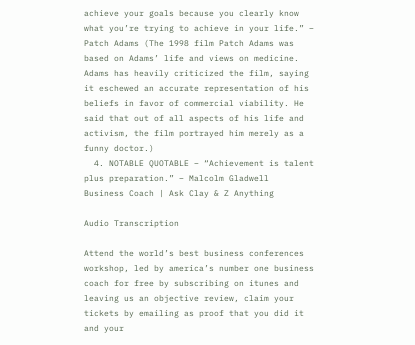achieve your goals because you clearly know what you’re trying to achieve in your life.” – Patch Adams (The 1998 film Patch Adams was based on Adams’ life and views on medicine. Adams has heavily criticized the film, saying it eschewed an accurate representation of his beliefs in favor of commercial viability. He said that out of all aspects of his life and activism, the film portrayed him merely as a funny doctor.)
  4. NOTABLE QUOTABLE – “Achievement is talent plus preparation.” – Malcolm Gladwell
Business Coach | Ask Clay & Z Anything

Audio Transcription

Attend the world’s best business conferences workshop, led by america’s number one business coach for free by subscribing on itunes and leaving us an objective review, claim your tickets by emailing as proof that you did it and your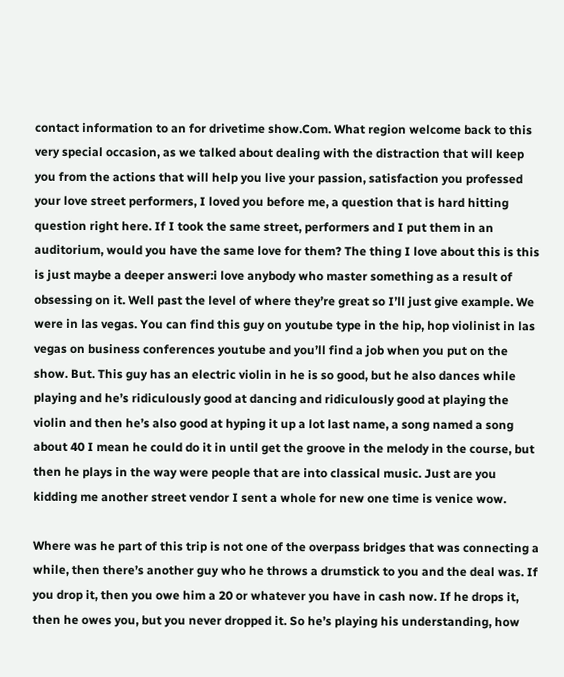contact information to an for drivetime show.Com. What region welcome back to this very special occasion, as we talked about dealing with the distraction that will keep you from the actions that will help you live your passion, satisfaction you professed your love street performers, I loved you before me, a question that is hard hitting question right here. If I took the same street, performers and I put them in an auditorium, would you have the same love for them? The thing I love about this is this is just maybe a deeper answer:i love anybody who master something as a result of obsessing on it. Well past the level of where they’re great so I’ll just give example. We were in las vegas. You can find this guy on youtube type in the hip, hop violinist in las vegas on business conferences youtube and you’ll find a job when you put on the show. But. This guy has an electric violin in he is so good, but he also dances while playing and he’s ridiculously good at dancing and ridiculously good at playing the violin and then he’s also good at hyping it up a lot last name, a song named a song about 40 I mean he could do it in until get the groove in the melody in the course, but then he plays in the way were people that are into classical music. Just are you kidding me another street vendor I sent a whole for new one time is venice wow.

Where was he part of this trip is not one of the overpass bridges that was connecting a while, then there’s another guy who he throws a drumstick to you and the deal was. If you drop it, then you owe him a 20 or whatever you have in cash now. If he drops it, then he owes you, but you never dropped it. So he’s playing his understanding, how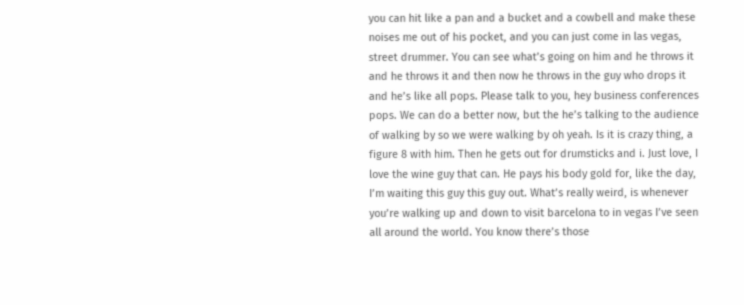you can hit like a pan and a bucket and a cowbell and make these noises me out of his pocket, and you can just come in las vegas, street drummer. You can see what’s going on him and he throws it and he throws it and then now he throws in the guy who drops it and he’s like all pops. Please talk to you, hey business conferences pops. We can do a better now, but the he’s talking to the audience of walking by so we were walking by oh yeah. Is it is crazy thing, a figure 8 with him. Then he gets out for drumsticks and i. Just love, I love the wine guy that can. He pays his body gold for, like the day, I’m waiting this guy this guy out. What’s really weird, is whenever you’re walking up and down to visit barcelona to in vegas I’ve seen all around the world. You know there’s those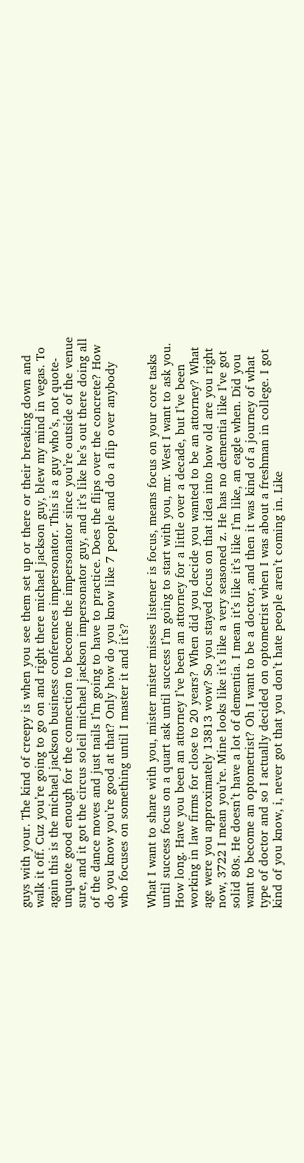guys with your. The kind of creepy is when you see them set up or there or their breaking down and walk it off. Cuz you’re going to go on and right there michael jackson guy, blew my mind in vegas. To again this is the michael jackson business conferences impersonator. This is a guy who’s, not quote-unquote good enough for the connection to become the impersonator since you’re outside of the venue sure, and it got the circus soleil michael jackson impersonator guy, and it’s like he’s out there doing all of the dance moves and just nails I’m going to have to practice. Does the flips over the concrete? How do you know you’re good at that? Only how do you know like 7 people and do a flip over anybody who focuses on something until I master it and it’s?

What I want to share with you, mister mister misses listener is focus, means focus on your core tasks until success focus on a quart ask until success I’m going to start with you, mr. West I want to ask you. How long. Have you been an attorney I’ve been an attorney for a little over a decade, but I’ve been working in law firms for close to 20 years? When did you decide you wanted to be an attorney? What age were you approximately 13813 wow? So you stayed focus on that idea into how old are you right now, 3722 I mean you’re. Mine looks like it’s like a very seasoned z. He has no dementia like I’ve got solid 80s. He doesn’t have a lot of dementia. I mean it’s like it’s like I’m like, an eagle when. Did you want to become an optometrist? Oh I want to be a doctor, and then it was kind of a journey of what type of doctor and so I actually decided on optometrist when I was about a freshman in college. I got kind of you know, i, never got that you don’t hate people aren’t coming in. Like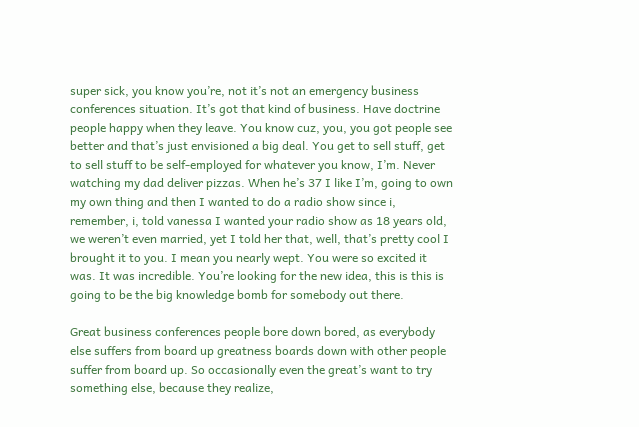super sick, you know you’re, not it’s not an emergency business conferences situation. It’s got that kind of business. Have doctrine people happy when they leave. You know cuz, you, you got people see better and that’s just envisioned a big deal. You get to sell stuff, get to sell stuff to be self-employed for whatever you know, I’m. Never watching my dad deliver pizzas. When he’s 37 I like I’m, going to own my own thing and then I wanted to do a radio show since i, remember, i, told vanessa I wanted your radio show as 18 years old, we weren’t even married, yet I told her that, well, that’s pretty cool I brought it to you. I mean you nearly wept. You were so excited it was. It was incredible. You’re looking for the new idea, this is this is going to be the big knowledge bomb for somebody out there.

Great business conferences people bore down bored, as everybody else suffers from board up greatness boards down with other people suffer from board up. So occasionally even the great’s want to try something else, because they realize,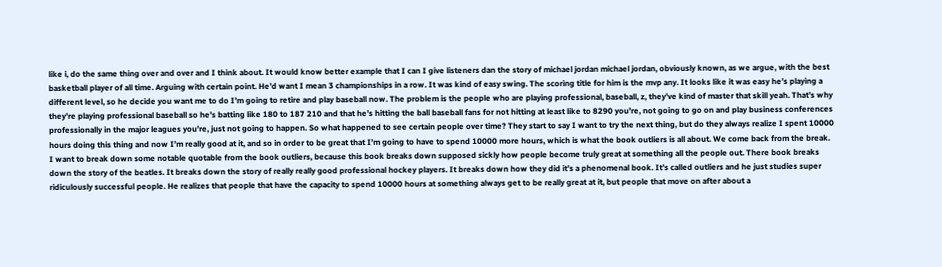like i, do the same thing over and over and I think about. It would know better example that I can I give listeners dan the story of michael jordan michael jordan, obviously known, as we argue, with the best basketball player of all time. Arguing with certain point. He’d want I mean 3 championships in a row. It was kind of easy swing. The scoring title for him is the mvp any. It looks like it was easy he’s playing a different level, so he decide you want me to do I’m going to retire and play baseball now. The problem is the people who are playing professional, baseball, z, they’ve kind of master that skill yeah. That’s why they’re playing professional baseball so he’s batting like 180 to 187 210 and that he’s hitting the ball baseball fans for not hitting at least like to 8290 you’re, not going to go on and play business conferences professionally in the major leagues you’re, just not going to happen. So what happened to see certain people over time? They start to say I want to try the next thing, but do they always realize I spent 10000 hours doing this thing and now I’m really good at it, and so in order to be great that I’m going to have to spend 10000 more hours, which is what the book outliers is all about. We come back from the break. I want to break down some notable quotable from the book outliers, because this book breaks down supposed sickly how people become truly great at something all the people out. There book breaks down the story of the beatles. It breaks down the story of really really good professional hockey players. It breaks down how they did it’s a phenomenal book. It’s called outliers and he just studies super ridiculously successful people. He realizes that people that have the capacity to spend 10000 hours at something always get to be really great at it, but people that move on after about a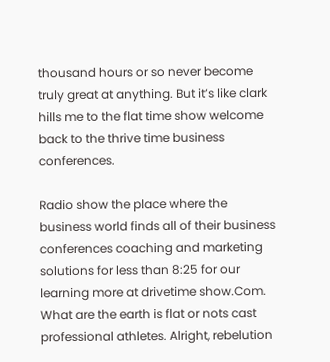thousand hours or so never become truly great at anything. But it’s like clark hills me to the flat time show welcome back to the thrive time business conferences.

Radio show the place where the business world finds all of their business conferences coaching and marketing solutions for less than 8:25 for our learning more at drivetime show.Com. What are the earth is flat or nots cast professional athletes. Alright, rebelution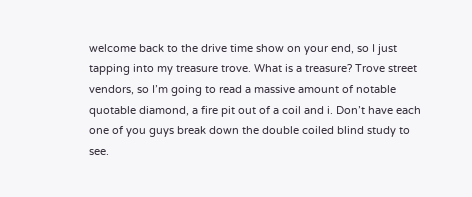welcome back to the drive time show on your end, so I just tapping into my treasure trove. What is a treasure? Trove street vendors, so I’m going to read a massive amount of notable quotable diamond, a fire pit out of a coil and i. Don’t have each one of you guys break down the double coiled blind study to see.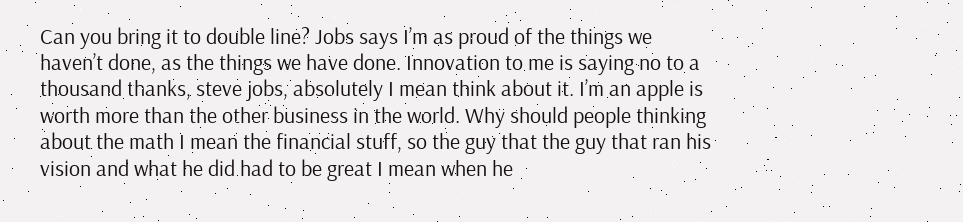Can you bring it to double line? Jobs says I’m as proud of the things we haven’t done, as the things we have done. Innovation to me is saying no to a thousand thanks, steve jobs, absolutely I mean think about it. I’m an apple is worth more than the other business in the world. Why should people thinking about the math I mean the financial stuff, so the guy that the guy that ran his vision and what he did had to be great I mean when he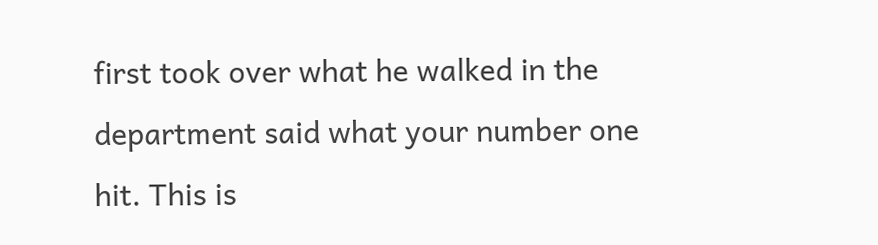first took over what he walked in the department said what your number one hit. This is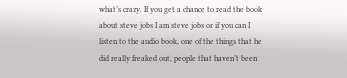what’s crazy. If you get a chance to read the book about steve jobs I am steve jobs or if you can I listen to the audio book, one of the things that he did really freaked out, people that haven’t been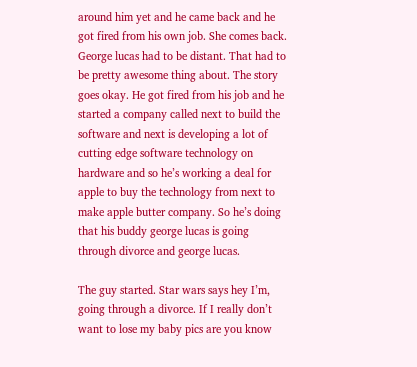around him yet and he came back and he got fired from his own job. She comes back. George lucas had to be distant. That had to be pretty awesome thing about. The story goes okay. He got fired from his job and he started a company called next to build the software and next is developing a lot of cutting edge software technology on hardware and so he’s working a deal for apple to buy the technology from next to make apple butter company. So he’s doing that his buddy george lucas is going through divorce and george lucas.

The guy started. Star wars says hey I’m, going through a divorce. If I really don’t want to lose my baby pics are you know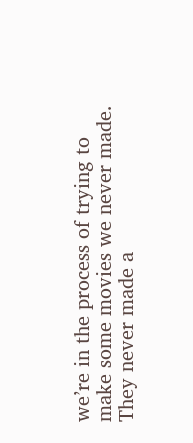we’re in the process of trying to make some movies we never made. They never made a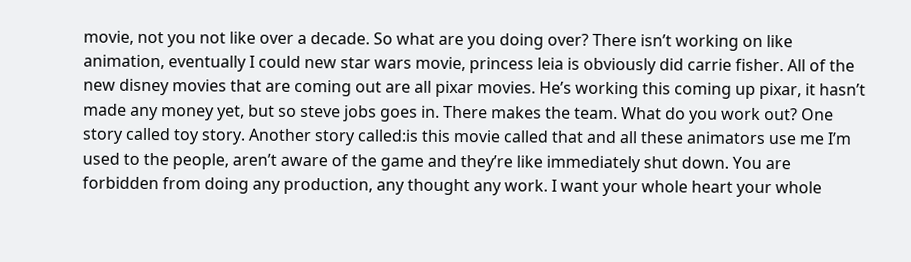movie, not you not like over a decade. So what are you doing over? There isn’t working on like animation, eventually I could new star wars movie, princess leia is obviously did carrie fisher. All of the new disney movies that are coming out are all pixar movies. He’s working this coming up pixar, it hasn’t made any money yet, but so steve jobs goes in. There makes the team. What do you work out? One story called toy story. Another story called:is this movie called that and all these animators use me I’m used to the people, aren’t aware of the game and they’re like immediately shut down. You are forbidden from doing any production, any thought any work. I want your whole heart your whole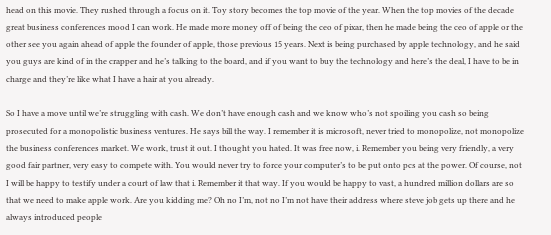head on this movie. They rushed through a focus on it. Toy story becomes the top movie of the year. When the top movies of the decade great business conferences mood I can work. He made more money off of being the ceo of pixar, then he made being the ceo of apple or the other see you again ahead of apple the founder of apple, those previous 15 years. Next is being purchased by apple technology, and he said you guys are kind of in the crapper and he’s talking to the board, and if you want to buy the technology and here’s the deal, I have to be in charge and they’re like what I have a hair at you already.

So I have a move until we’re struggling with cash. We don’t have enough cash and we know who’s not spoiling you cash so being prosecuted for a monopolistic business ventures. He says bill the way. I remember it is microsoft, never tried to monopolize, not monopolize the business conferences market. We work, trust it out. I thought you hated. It was free now, i. Remember you being very friendly, a very good fair partner, very easy to compete with. You would never try to force your computer’s to be put onto pcs at the power. Of course, not I will be happy to testify under a court of law that i. Remember it that way. If you would be happy to vast, a hundred million dollars are so that we need to make apple work. Are you kidding me? Oh no I’m, not no I’m not have their address where steve job gets up there and he always introduced people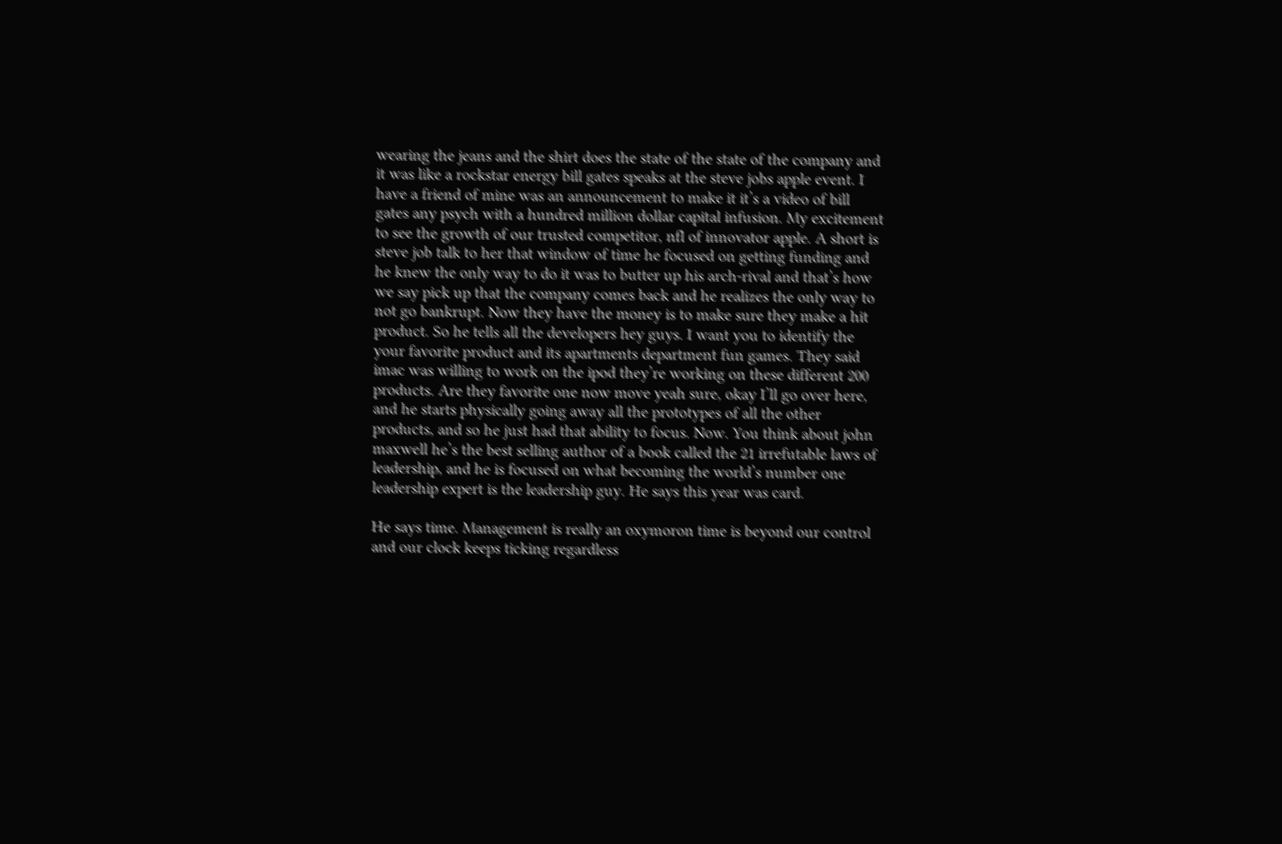wearing the jeans and the shirt does the state of the state of the company and it was like a rockstar energy bill gates speaks at the steve jobs apple event. I have a friend of mine was an announcement to make it it’s a video of bill gates any psych with a hundred million dollar capital infusion. My excitement to see the growth of our trusted competitor, nfl of innovator apple. A short is steve job talk to her that window of time he focused on getting funding and he knew the only way to do it was to butter up his arch-rival and that’s how we say pick up that the company comes back and he realizes the only way to not go bankrupt. Now they have the money is to make sure they make a hit product. So he tells all the developers hey guys. I want you to identify the your favorite product and its apartments department fun games. They said imac was willing to work on the ipod they’re working on these different 200 products. Are they favorite one now move yeah sure, okay I’ll go over here, and he starts physically going away all the prototypes of all the other products, and so he just had that ability to focus. Now. You think about john maxwell he’s the best selling author of a book called the 21 irrefutable laws of leadership, and he is focused on what becoming the world’s number one leadership expert is the leadership guy. He says this year was card.

He says time. Management is really an oxymoron time is beyond our control and our clock keeps ticking regardless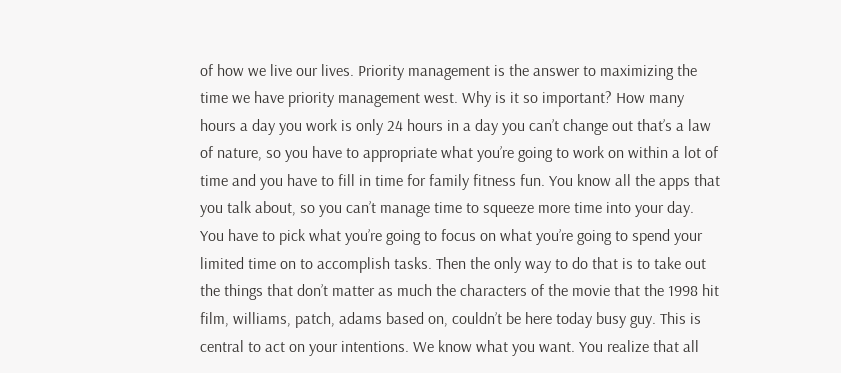of how we live our lives. Priority management is the answer to maximizing the time we have priority management west. Why is it so important? How many hours a day you work is only 24 hours in a day you can’t change out that’s a law of nature, so you have to appropriate what you’re going to work on within a lot of time and you have to fill in time for family fitness fun. You know all the apps that you talk about, so you can’t manage time to squeeze more time into your day. You have to pick what you’re going to focus on what you’re going to spend your limited time on to accomplish tasks. Then the only way to do that is to take out the things that don’t matter as much the characters of the movie that the 1998 hit film, williams, patch, adams based on, couldn’t be here today busy guy. This is central to act on your intentions. We know what you want. You realize that all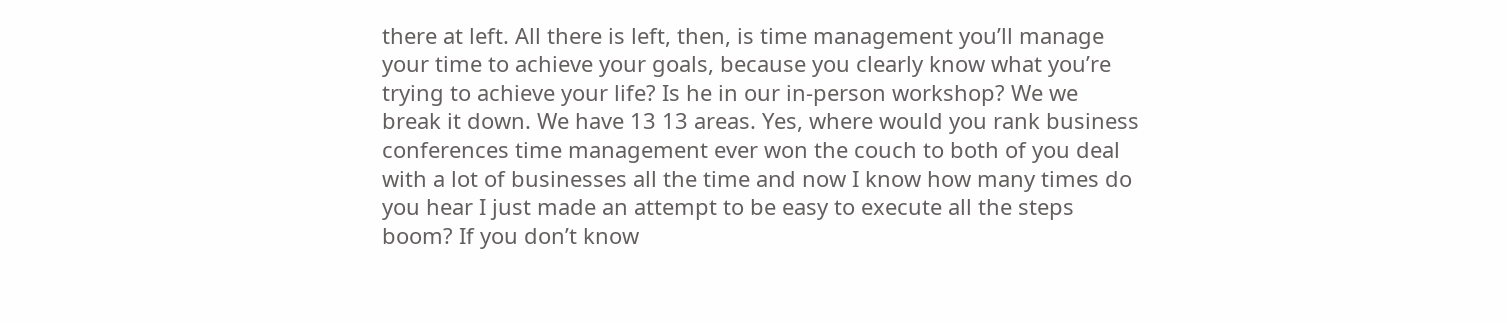there at left. All there is left, then, is time management you’ll manage your time to achieve your goals, because you clearly know what you’re trying to achieve your life? Is he in our in-person workshop? We we break it down. We have 13 13 areas. Yes, where would you rank business conferences time management ever won the couch to both of you deal with a lot of businesses all the time and now I know how many times do you hear I just made an attempt to be easy to execute all the steps boom? If you don’t know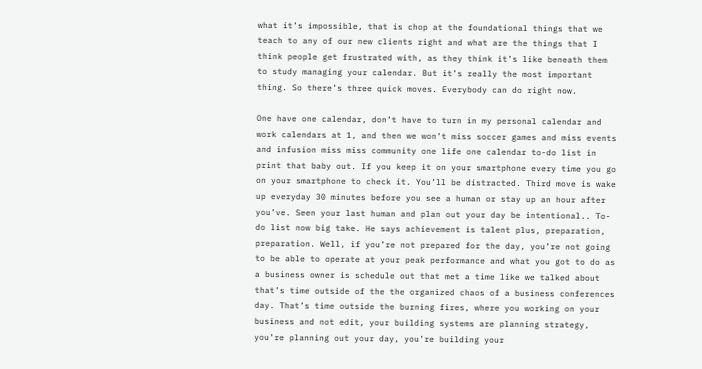what it’s impossible, that is chop at the foundational things that we teach to any of our new clients right and what are the things that I think people get frustrated with, as they think it’s like beneath them to study managing your calendar. But it’s really the most important thing. So there’s three quick moves. Everybody can do right now.

One have one calendar, don’t have to turn in my personal calendar and work calendars at 1, and then we won’t miss soccer games and miss events and infusion miss miss community one life one calendar to-do list in print that baby out. If you keep it on your smartphone every time you go on your smartphone to check it. You’ll be distracted. Third move is wake up everyday 30 minutes before you see a human or stay up an hour after you’ve. Seen your last human and plan out your day be intentional.. To-do list now big take. He says achievement is talent plus, preparation, preparation. Well, if you’re not prepared for the day, you’re not going to be able to operate at your peak performance and what you got to do as a business owner is schedule out that met a time like we talked about that’s time outside of the the organized chaos of a business conferences day. That’s time outside the burning fires, where you working on your business and not edit, your building systems are planning strategy, you’re planning out your day, you’re building your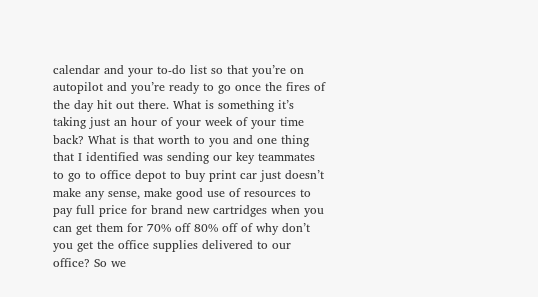calendar and your to-do list so that you’re on autopilot and you’re ready to go once the fires of the day hit out there. What is something it’s taking just an hour of your week of your time back? What is that worth to you and one thing that I identified was sending our key teammates to go to office depot to buy print car just doesn’t make any sense, make good use of resources to pay full price for brand new cartridges when you can get them for 70% off 80% off of why don’t you get the office supplies delivered to our office? So we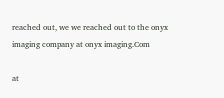reached out, we we reached out to the onyx imaging company at onyx imaging.Com

at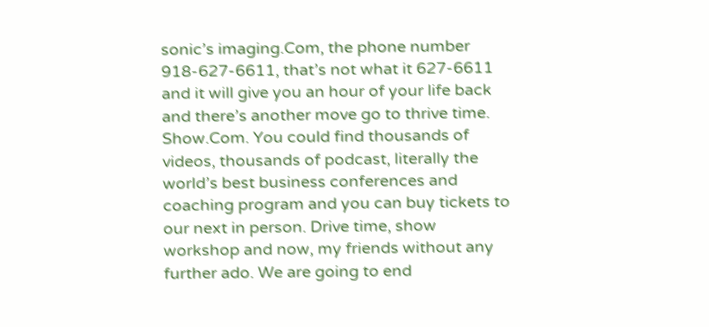sonic’s imaging.Com, the phone number 918-627-6611, that’s not what it 627-6611 and it will give you an hour of your life back and there’s another move go to thrive time. Show.Com. You could find thousands of videos, thousands of podcast, literally the world’s best business conferences and coaching program and you can buy tickets to our next in person. Drive time, show workshop and now, my friends without any further ado. We are going to end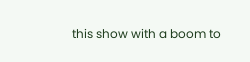this show with a boom to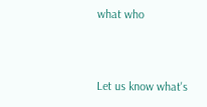what who


Let us know what's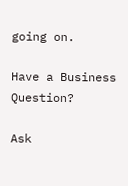going on.

Have a Business Question?

Ask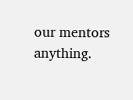our mentors anything.